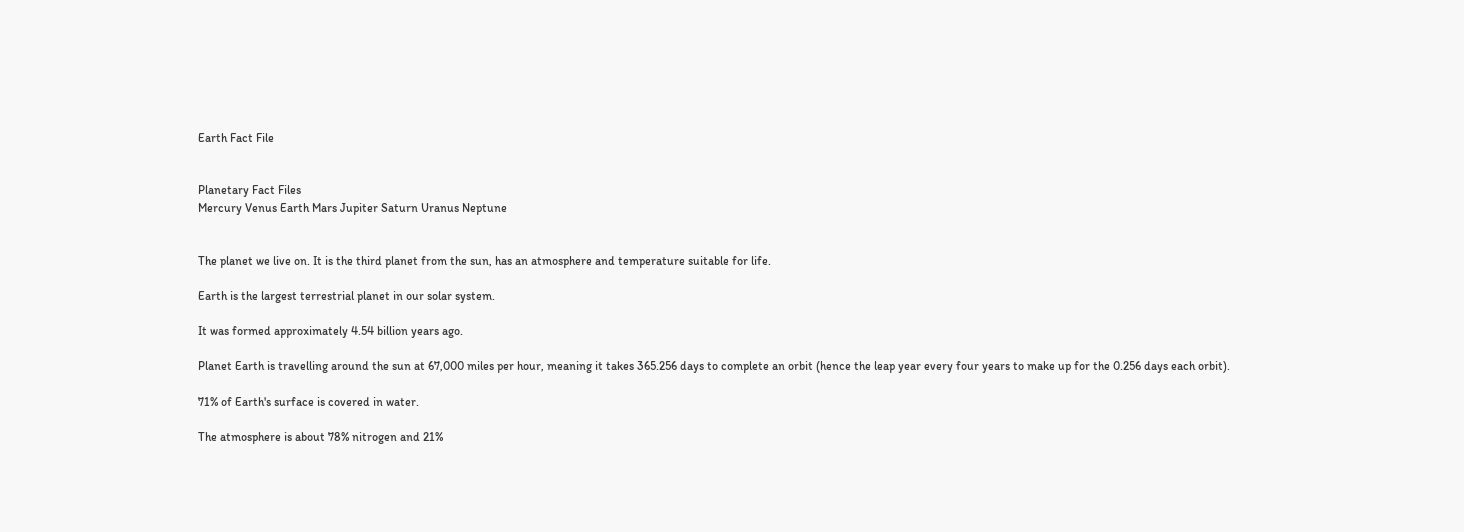Earth Fact File


Planetary Fact Files
Mercury Venus Earth Mars Jupiter Saturn Uranus Neptune


The planet we live on. It is the third planet from the sun, has an atmosphere and temperature suitable for life.

Earth is the largest terrestrial planet in our solar system.

It was formed approximately 4.54 billion years ago.

Planet Earth is travelling around the sun at 67,000 miles per hour, meaning it takes 365.256 days to complete an orbit (hence the leap year every four years to make up for the 0.256 days each orbit).

71% of Earth's surface is covered in water.

The atmosphere is about 78% nitrogen and 21%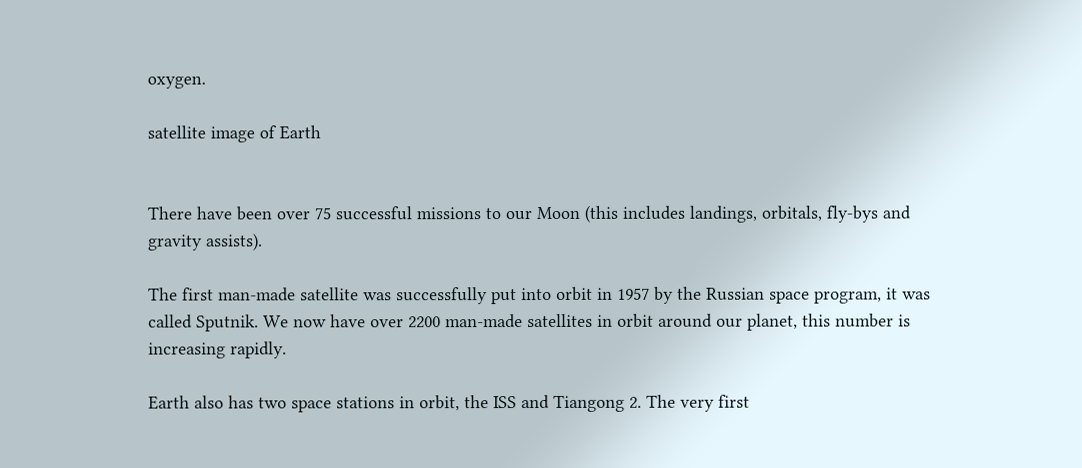oxygen.

satellite image of Earth


There have been over 75 successful missions to our Moon (this includes landings, orbitals, fly-bys and gravity assists).

The first man-made satellite was successfully put into orbit in 1957 by the Russian space program, it was called Sputnik. We now have over 2200 man-made satellites in orbit around our planet, this number is increasing rapidly.

Earth also has two space stations in orbit, the ISS and Tiangong 2. The very first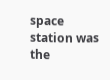space station was the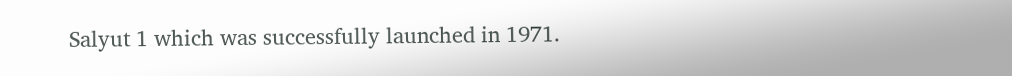Salyut 1 which was successfully launched in 1971.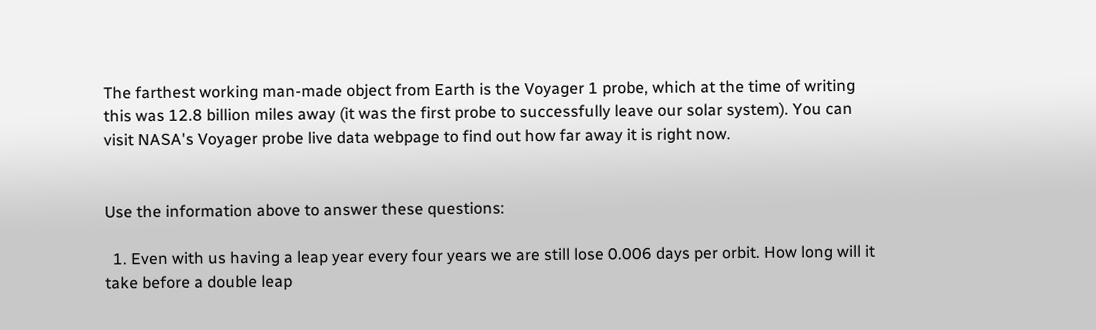The farthest working man-made object from Earth is the Voyager 1 probe, which at the time of writing this was 12.8 billion miles away (it was the first probe to successfully leave our solar system). You can visit NASA's Voyager probe live data webpage to find out how far away it is right now.


Use the information above to answer these questions:

  1. Even with us having a leap year every four years we are still lose 0.006 days per orbit. How long will it take before a double leap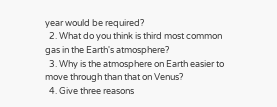year would be required?
  2. What do you think is third most common gas in the Earth's atmosphere?
  3. Why is the atmosphere on Earth easier to move through than that on Venus?
  4. Give three reasons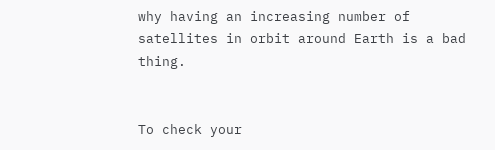why having an increasing number of satellites in orbit around Earth is a bad thing.


To check your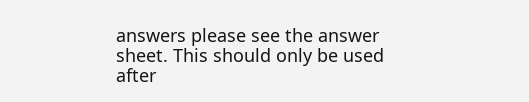answers please see the answer sheet. This should only be used after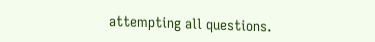attempting all questions.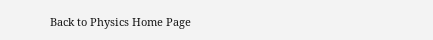Back to Physics Home Page